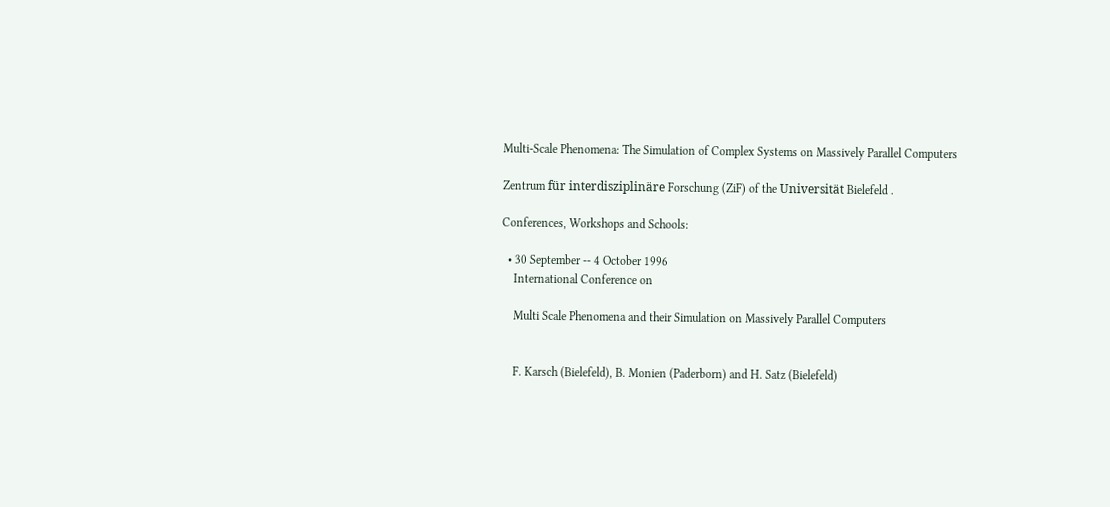Multi-Scale Phenomena: The Simulation of Complex Systems on Massively Parallel Computers

Zentrum für interdisziplinäre Forschung (ZiF) of the Universität Bielefeld .

Conferences, Workshops and Schools:

  • 30 September -- 4 October 1996
    International Conference on

    Multi Scale Phenomena and their Simulation on Massively Parallel Computers


    F. Karsch (Bielefeld), B. Monien (Paderborn) and H. Satz (Bielefeld)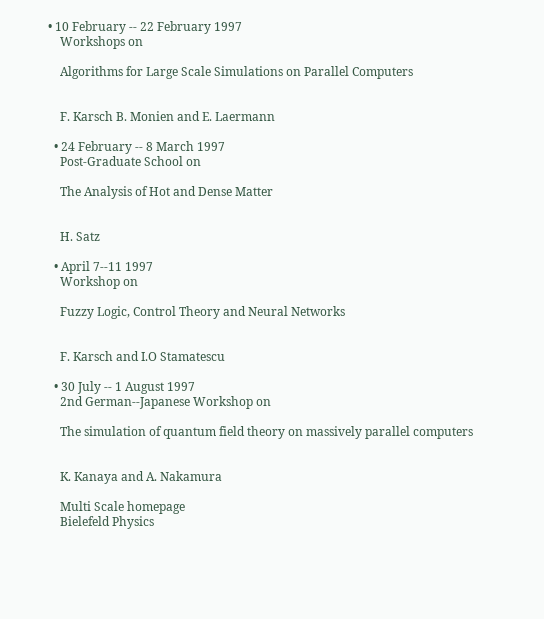• 10 February -- 22 February 1997
    Workshops on

    Algorithms for Large Scale Simulations on Parallel Computers


    F. Karsch B. Monien and E. Laermann

  • 24 February -- 8 March 1997
    Post-Graduate School on

    The Analysis of Hot and Dense Matter


    H. Satz

  • April 7--11 1997
    Workshop on

    Fuzzy Logic, Control Theory and Neural Networks


    F. Karsch and I.O Stamatescu

  • 30 July -- 1 August 1997
    2nd German--Japanese Workshop on

    The simulation of quantum field theory on massively parallel computers


    K. Kanaya and A. Nakamura

    Multi Scale homepage
    Bielefeld Physics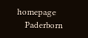homepage
    Paderborn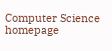Computer Science homepage